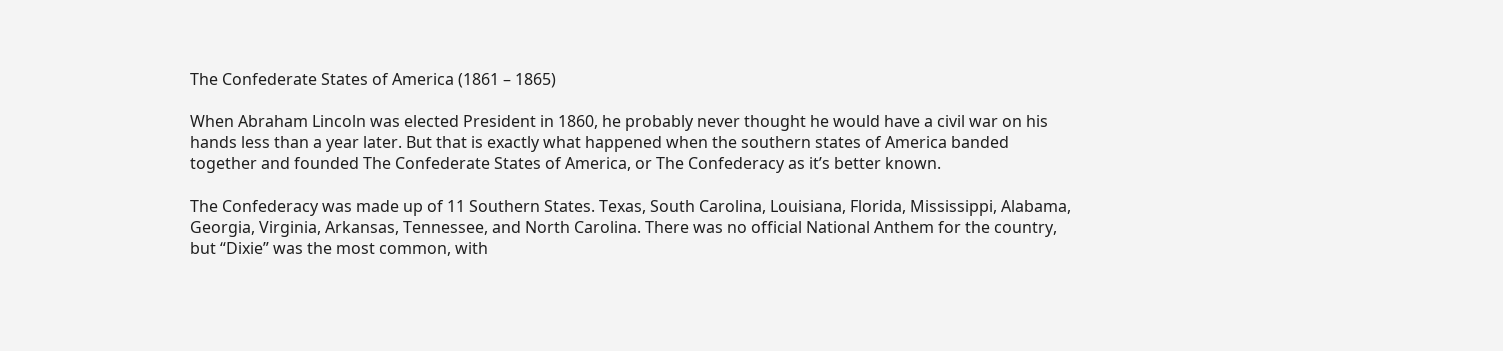The Confederate States of America (1861 – 1865)

When Abraham Lincoln was elected President in 1860, he probably never thought he would have a civil war on his hands less than a year later. But that is exactly what happened when the southern states of America banded together and founded The Confederate States of America, or The Confederacy as it’s better known.

The Confederacy was made up of 11 Southern States. Texas, South Carolina, Louisiana, Florida, Mississippi, Alabama, Georgia, Virginia, Arkansas, Tennessee, and North Carolina. There was no official National Anthem for the country, but “Dixie” was the most common, with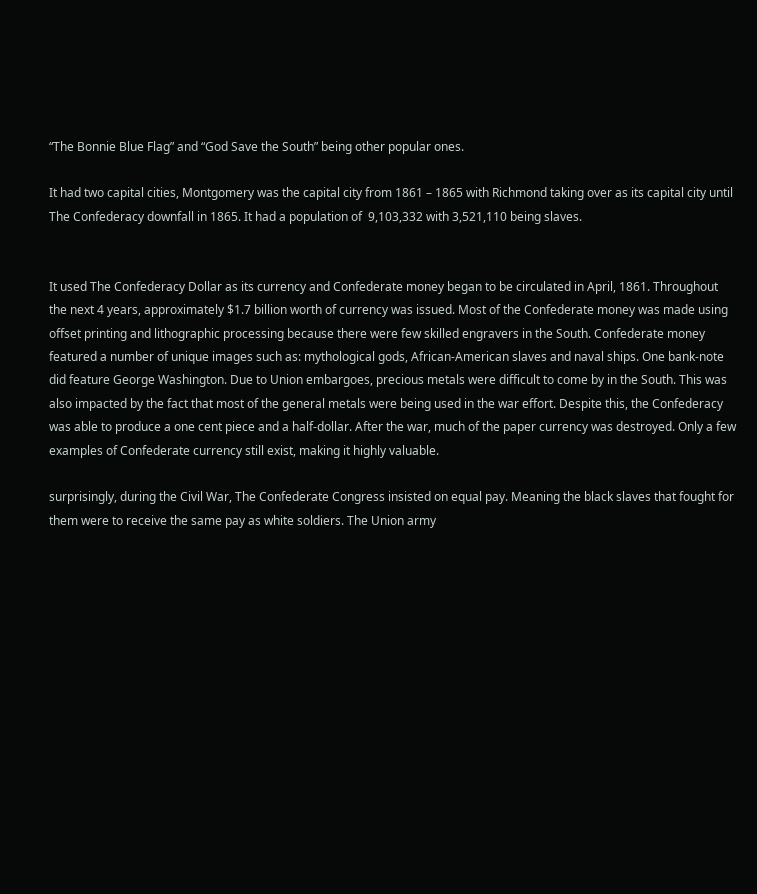“The Bonnie Blue Flag” and “God Save the South” being other popular ones.

It had two capital cities, Montgomery was the capital city from 1861 – 1865 with Richmond taking over as its capital city until The Confederacy downfall in 1865. It had a population of  9,103,332 with 3,521,110 being slaves.


It used The Confederacy Dollar as its currency and Confederate money began to be circulated in April, 1861. Throughout the next 4 years, approximately $1.7 billion worth of currency was issued. Most of the Confederate money was made using offset printing and lithographic processing because there were few skilled engravers in the South. Confederate money featured a number of unique images such as: mythological gods, African-American slaves and naval ships. One bank-note did feature George Washington. Due to Union embargoes, precious metals were difficult to come by in the South. This was also impacted by the fact that most of the general metals were being used in the war effort. Despite this, the Confederacy was able to produce a one cent piece and a half-dollar. After the war, much of the paper currency was destroyed. Only a few examples of Confederate currency still exist, making it highly valuable.

surprisingly, during the Civil War, The Confederate Congress insisted on equal pay. Meaning the black slaves that fought for them were to receive the same pay as white soldiers. The Union army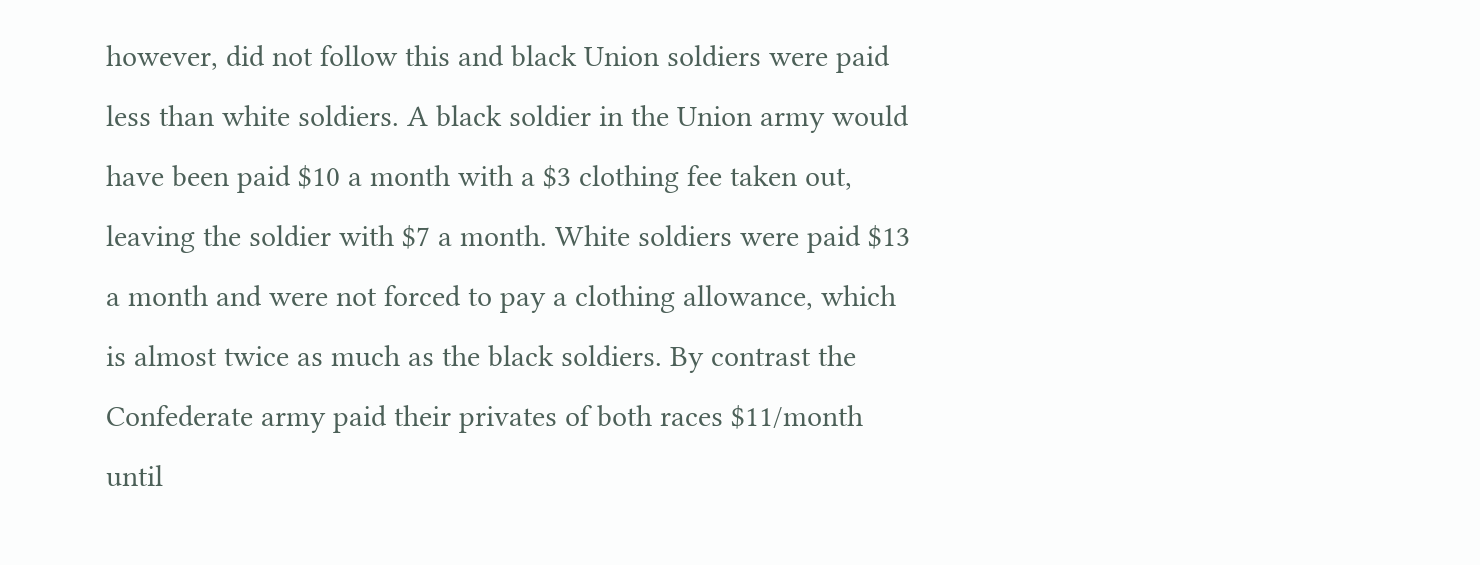however, did not follow this and black Union soldiers were paid less than white soldiers. A black soldier in the Union army would have been paid $10 a month with a $3 clothing fee taken out, leaving the soldier with $7 a month. White soldiers were paid $13 a month and were not forced to pay a clothing allowance, which is almost twice as much as the black soldiers. By contrast the Confederate army paid their privates of both races $11/month until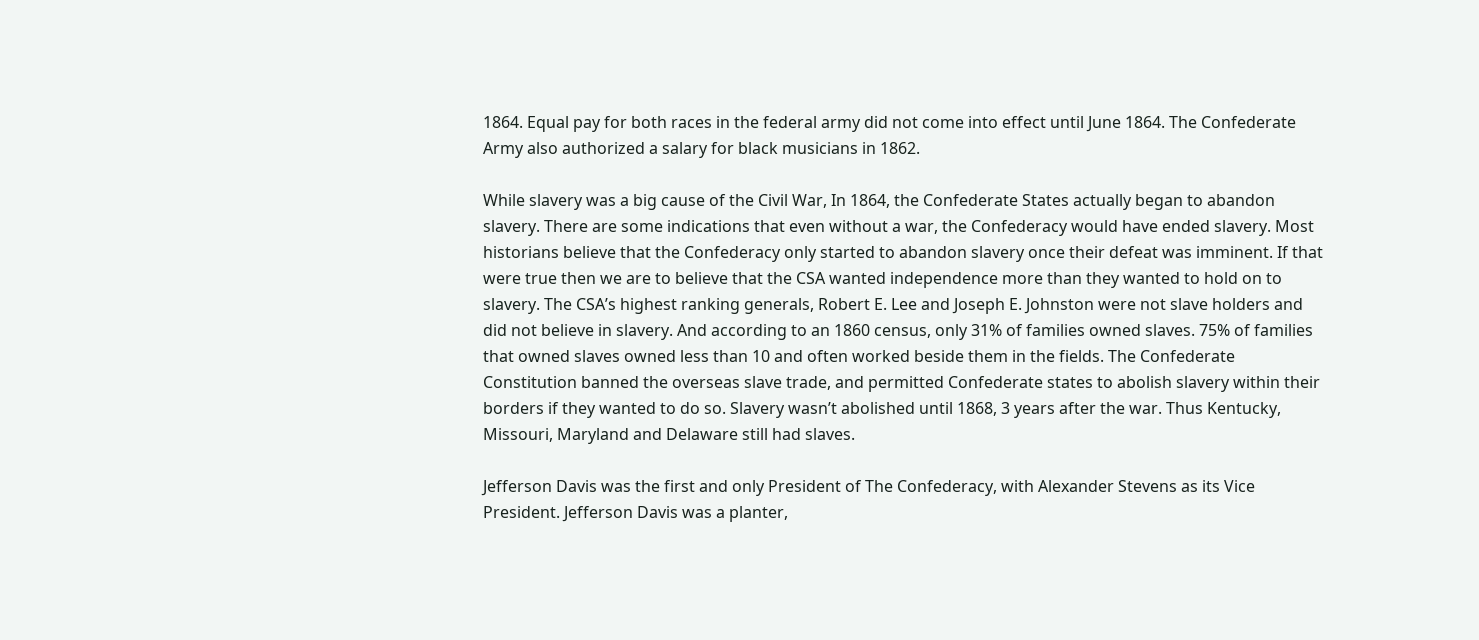1864. Equal pay for both races in the federal army did not come into effect until June 1864. The Confederate Army also authorized a salary for black musicians in 1862.

While slavery was a big cause of the Civil War, In 1864, the Confederate States actually began to abandon slavery. There are some indications that even without a war, the Confederacy would have ended slavery. Most historians believe that the Confederacy only started to abandon slavery once their defeat was imminent. If that were true then we are to believe that the CSA wanted independence more than they wanted to hold on to slavery. The CSA’s highest ranking generals, Robert E. Lee and Joseph E. Johnston were not slave holders and did not believe in slavery. And according to an 1860 census, only 31% of families owned slaves. 75% of families that owned slaves owned less than 10 and often worked beside them in the fields. The Confederate Constitution banned the overseas slave trade, and permitted Confederate states to abolish slavery within their borders if they wanted to do so. Slavery wasn’t abolished until 1868, 3 years after the war. Thus Kentucky, Missouri, Maryland and Delaware still had slaves.

Jefferson Davis was the first and only President of The Confederacy, with Alexander Stevens as its Vice President. Jefferson Davis was a planter,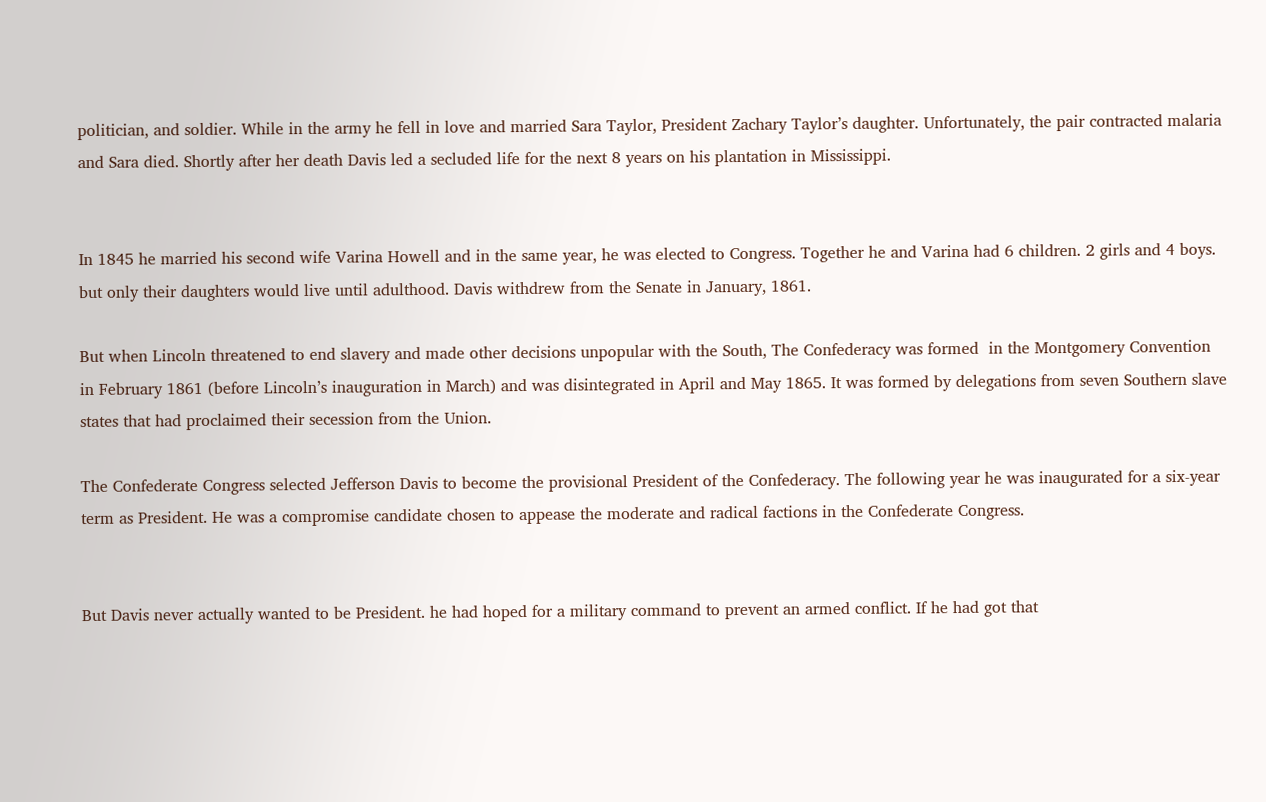politician, and soldier. While in the army he fell in love and married Sara Taylor, President Zachary Taylor’s daughter. Unfortunately, the pair contracted malaria and Sara died. Shortly after her death Davis led a secluded life for the next 8 years on his plantation in Mississippi.


In 1845 he married his second wife Varina Howell and in the same year, he was elected to Congress. Together he and Varina had 6 children. 2 girls and 4 boys. but only their daughters would live until adulthood. Davis withdrew from the Senate in January, 1861.

But when Lincoln threatened to end slavery and made other decisions unpopular with the South, The Confederacy was formed  in the Montgomery Convention in February 1861 (before Lincoln’s inauguration in March) and was disintegrated in April and May 1865. It was formed by delegations from seven Southern slave states that had proclaimed their secession from the Union.

The Confederate Congress selected Jefferson Davis to become the provisional President of the Confederacy. The following year he was inaugurated for a six-year term as President. He was a compromise candidate chosen to appease the moderate and radical factions in the Confederate Congress.


But Davis never actually wanted to be President. he had hoped for a military command to prevent an armed conflict. If he had got that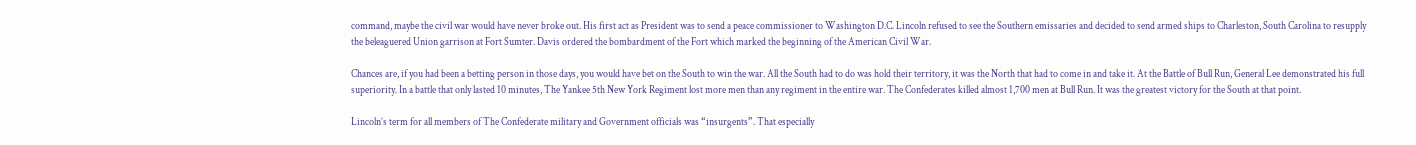command, maybe the civil war would have never broke out. His first act as President was to send a peace commissioner to Washington D.C. Lincoln refused to see the Southern emissaries and decided to send armed ships to Charleston, South Carolina to resupply the beleaguered Union garrison at Fort Sumter. Davis ordered the bombardment of the Fort which marked the beginning of the American Civil War.

Chances are, if you had been a betting person in those days, you would have bet on the South to win the war. All the South had to do was hold their territory, it was the North that had to come in and take it. At the Battle of Bull Run, General Lee demonstrated his full superiority. In a battle that only lasted 10 minutes, The Yankee 5th New York Regiment lost more men than any regiment in the entire war. The Confederates killed almost 1,700 men at Bull Run. It was the greatest victory for the South at that point.

Lincoln’s term for all members of The Confederate military and Government officials was “insurgents”. That especially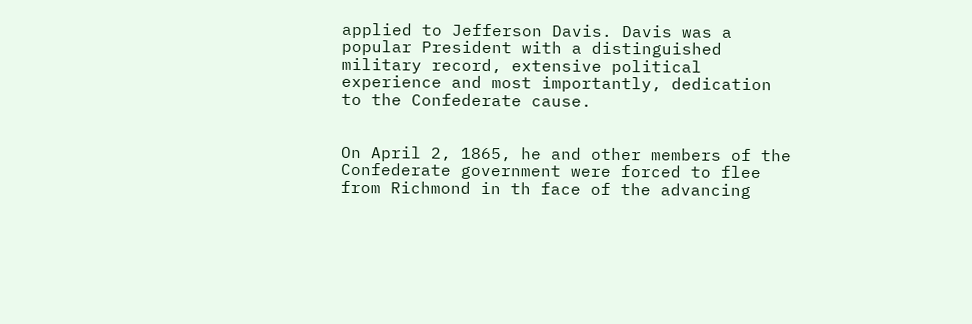applied to Jefferson Davis. Davis was a popular President with a distinguished military record, extensive political experience and most importantly, dedication to the Confederate cause.


On April 2, 1865, he and other members of the Confederate government were forced to flee from Richmond in th face of the advancing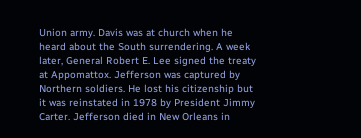Union army. Davis was at church when he heard about the South surrendering. A week later, General Robert E. Lee signed the treaty at Appomattox. Jefferson was captured by Northern soldiers. He lost his citizenship but it was reinstated in 1978 by President Jimmy Carter. Jefferson died in New Orleans in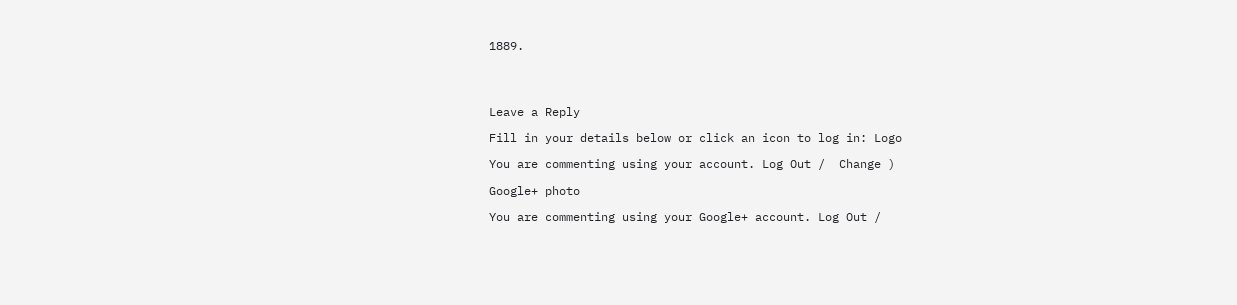1889.




Leave a Reply

Fill in your details below or click an icon to log in: Logo

You are commenting using your account. Log Out /  Change )

Google+ photo

You are commenting using your Google+ account. Log Out /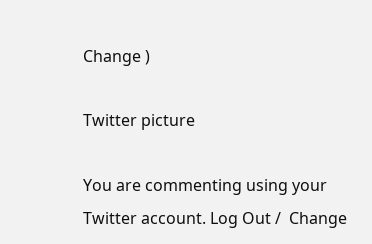Change )

Twitter picture

You are commenting using your Twitter account. Log Out /  Change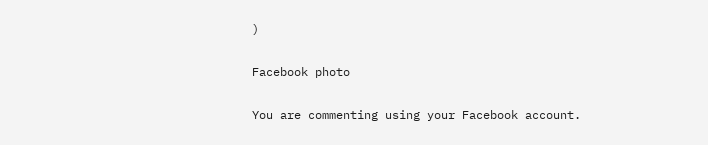)

Facebook photo

You are commenting using your Facebook account.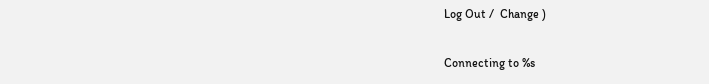Log Out /  Change )

Connecting to %s